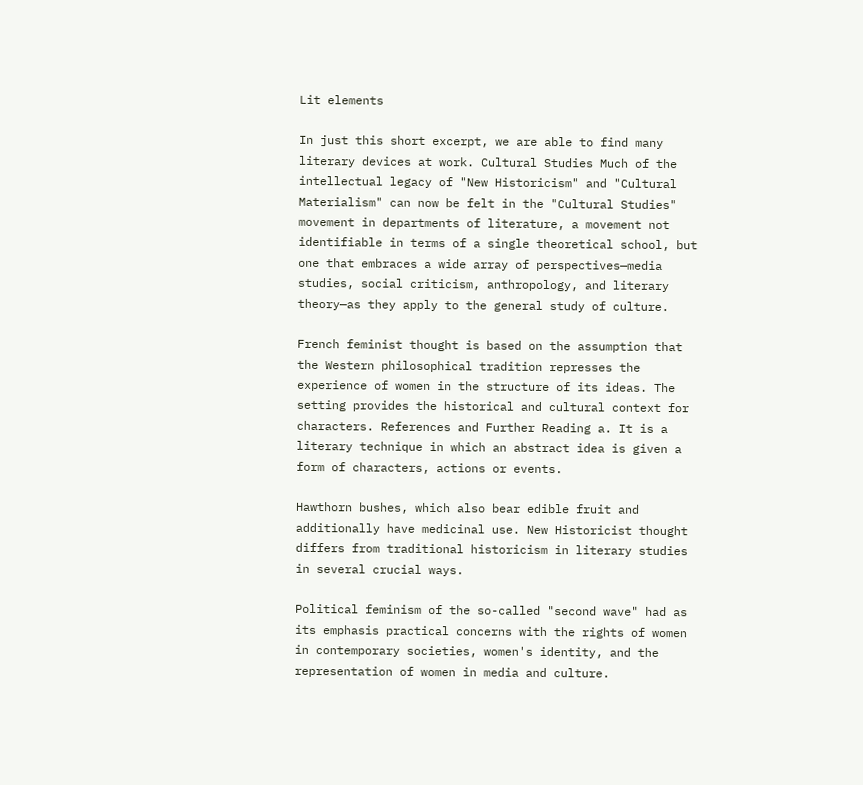Lit elements

In just this short excerpt, we are able to find many literary devices at work. Cultural Studies Much of the intellectual legacy of "New Historicism" and "Cultural Materialism" can now be felt in the "Cultural Studies" movement in departments of literature, a movement not identifiable in terms of a single theoretical school, but one that embraces a wide array of perspectives—media studies, social criticism, anthropology, and literary theory—as they apply to the general study of culture.

French feminist thought is based on the assumption that the Western philosophical tradition represses the experience of women in the structure of its ideas. The setting provides the historical and cultural context for characters. References and Further Reading a. It is a literary technique in which an abstract idea is given a form of characters, actions or events.

Hawthorn bushes, which also bear edible fruit and additionally have medicinal use. New Historicist thought differs from traditional historicism in literary studies in several crucial ways.

Political feminism of the so-called "second wave" had as its emphasis practical concerns with the rights of women in contemporary societies, women's identity, and the representation of women in media and culture.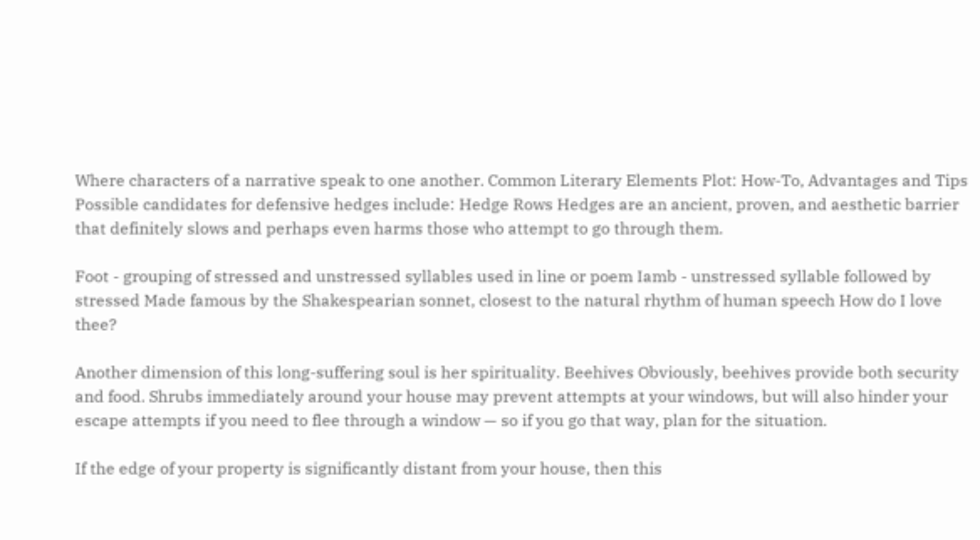Where characters of a narrative speak to one another. Common Literary Elements Plot: How-To, Advantages and Tips Possible candidates for defensive hedges include: Hedge Rows Hedges are an ancient, proven, and aesthetic barrier that definitely slows and perhaps even harms those who attempt to go through them.

Foot - grouping of stressed and unstressed syllables used in line or poem Iamb - unstressed syllable followed by stressed Made famous by the Shakespearian sonnet, closest to the natural rhythm of human speech How do I love thee?

Another dimension of this long-suffering soul is her spirituality. Beehives Obviously, beehives provide both security and food. Shrubs immediately around your house may prevent attempts at your windows, but will also hinder your escape attempts if you need to flee through a window — so if you go that way, plan for the situation.

If the edge of your property is significantly distant from your house, then this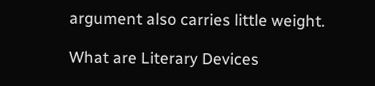argument also carries little weight.

What are Literary Devices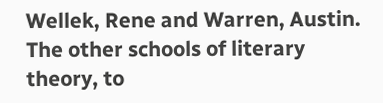Wellek, Rene and Warren, Austin. The other schools of literary theory, to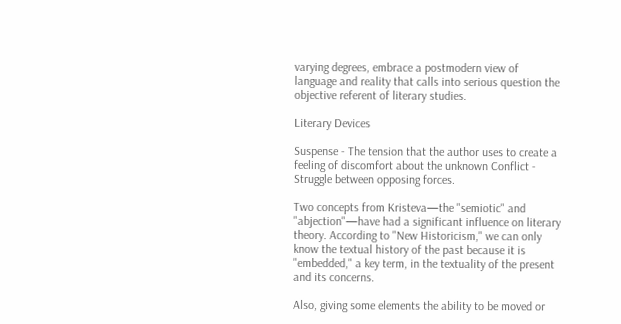varying degrees, embrace a postmodern view of language and reality that calls into serious question the objective referent of literary studies.

Literary Devices

Suspense - The tension that the author uses to create a feeling of discomfort about the unknown Conflict - Struggle between opposing forces.

Two concepts from Kristeva—the "semiotic" and "abjection"—have had a significant influence on literary theory. According to "New Historicism," we can only know the textual history of the past because it is "embedded," a key term, in the textuality of the present and its concerns.

Also, giving some elements the ability to be moved or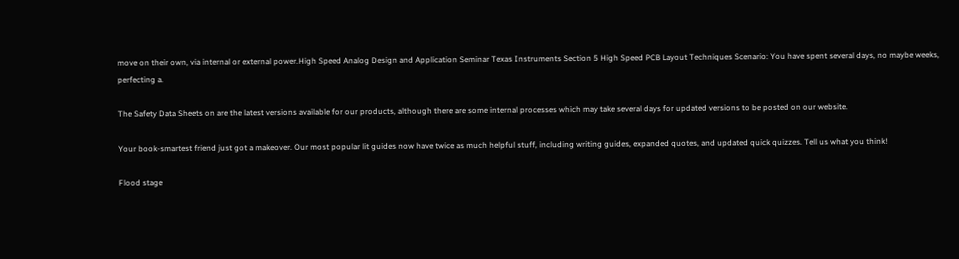move on their own, via internal or external power.High Speed Analog Design and Application Seminar Texas Instruments Section 5 High Speed PCB Layout Techniques Scenario: You have spent several days, no maybe weeks, perfecting a.

The Safety Data Sheets on are the latest versions available for our products, although there are some internal processes which may take several days for updated versions to be posted on our website.

Your book-smartest friend just got a makeover. Our most popular lit guides now have twice as much helpful stuff, including writing guides, expanded quotes, and updated quick quizzes. Tell us what you think!

Flood stage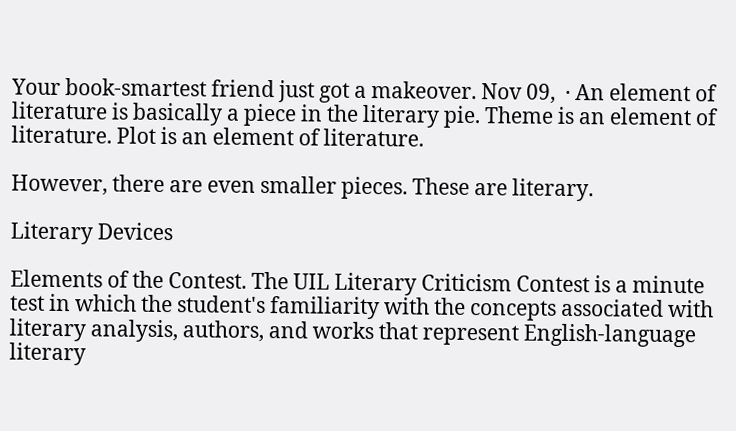Your book-smartest friend just got a makeover. Nov 09,  · An element of literature is basically a piece in the literary pie. Theme is an element of literature. Plot is an element of literature.

However, there are even smaller pieces. These are literary.

Literary Devices

Elements of the Contest. The UIL Literary Criticism Contest is a minute test in which the student's familiarity with the concepts associated with literary analysis, authors, and works that represent English-language literary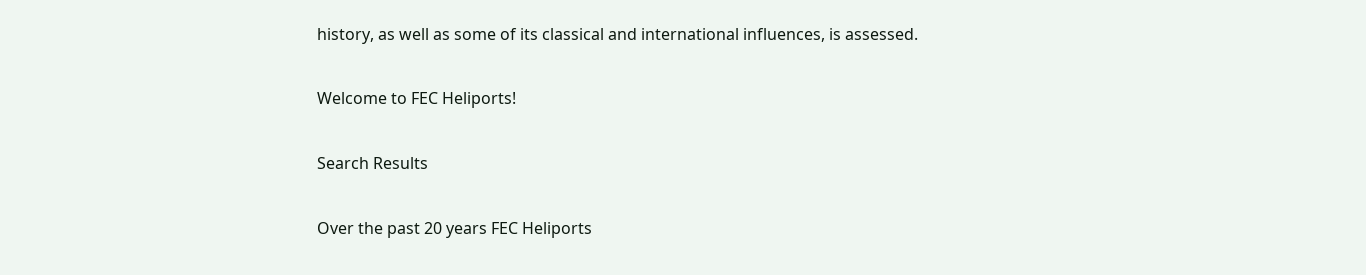history, as well as some of its classical and international influences, is assessed.

Welcome to FEC Heliports!

Search Results

Over the past 20 years FEC Heliports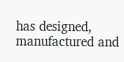has designed, manufactured and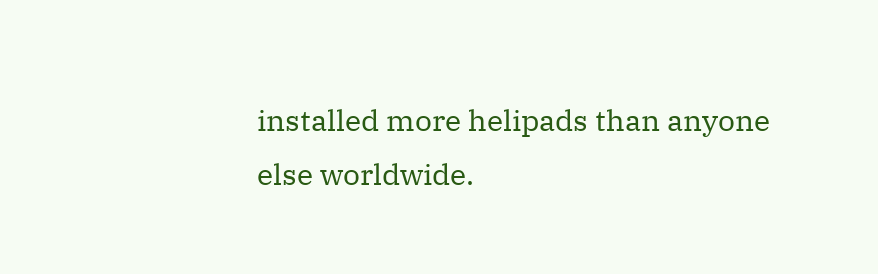installed more helipads than anyone else worldwide.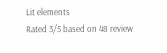Lit elements
Rated 3/5 based on 48 review